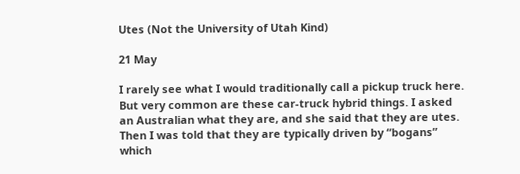Utes (Not the University of Utah Kind)

21 May

I rarely see what I would traditionally call a pickup truck here. But very common are these car-truck hybrid things. I asked an Australian what they are, and she said that they are utes. Then I was told that they are typically driven by “bogans” which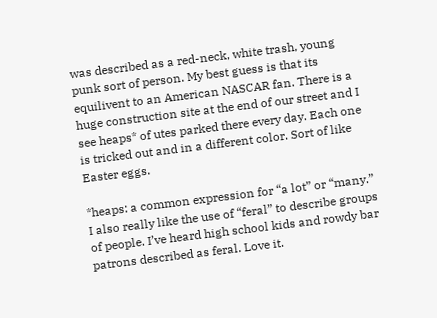was described as a red-neck, white trash, young punk sort of person. My best guess is that its equilivent to an American NASCAR fan. There is a huge construction site at the end of our street and I see heaps* of utes parked there every day. Each one is tricked out and in a different color. Sort of like Easter eggs.

*heaps: a common expression for “a lot” or “many.” I also really like the use of “feral” to describe groups of people. I’ve heard high school kids and rowdy bar patrons described as feral. Love it.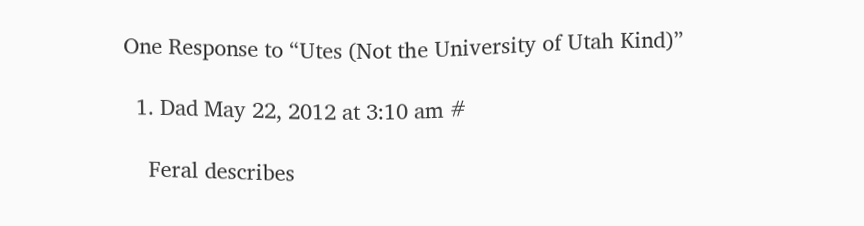One Response to “Utes (Not the University of Utah Kind)”

  1. Dad May 22, 2012 at 3:10 am #

    Feral describes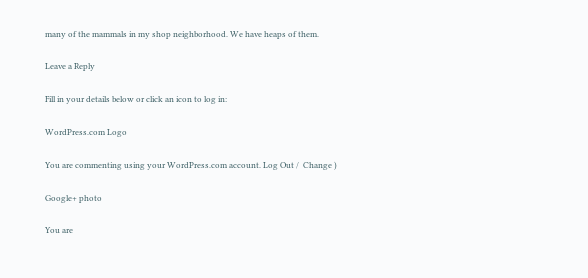many of the mammals in my shop neighborhood. We have heaps of them.

Leave a Reply

Fill in your details below or click an icon to log in:

WordPress.com Logo

You are commenting using your WordPress.com account. Log Out /  Change )

Google+ photo

You are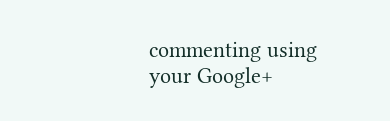commenting using your Google+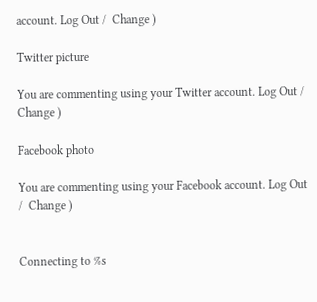account. Log Out /  Change )

Twitter picture

You are commenting using your Twitter account. Log Out /  Change )

Facebook photo

You are commenting using your Facebook account. Log Out /  Change )


Connecting to %s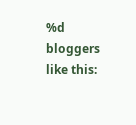%d bloggers like this: